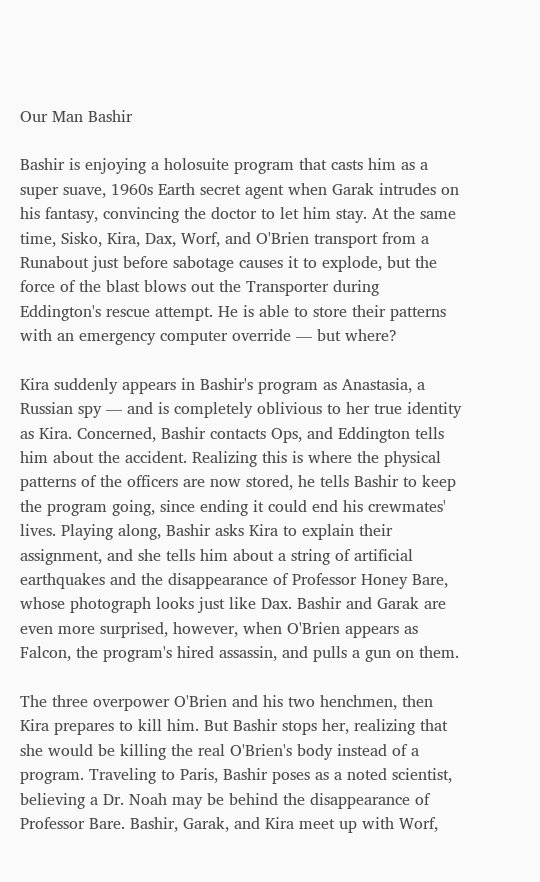Our Man Bashir

Bashir is enjoying a holosuite program that casts him as a super suave, 1960s Earth secret agent when Garak intrudes on his fantasy, convincing the doctor to let him stay. At the same time, Sisko, Kira, Dax, Worf, and O'Brien transport from a Runabout just before sabotage causes it to explode, but the force of the blast blows out the Transporter during Eddington's rescue attempt. He is able to store their patterns with an emergency computer override — but where?

Kira suddenly appears in Bashir's program as Anastasia, a Russian spy — and is completely oblivious to her true identity as Kira. Concerned, Bashir contacts Ops, and Eddington tells him about the accident. Realizing this is where the physical patterns of the officers are now stored, he tells Bashir to keep the program going, since ending it could end his crewmates' lives. Playing along, Bashir asks Kira to explain their assignment, and she tells him about a string of artificial earthquakes and the disappearance of Professor Honey Bare, whose photograph looks just like Dax. Bashir and Garak are even more surprised, however, when O'Brien appears as Falcon, the program's hired assassin, and pulls a gun on them.

The three overpower O'Brien and his two henchmen, then Kira prepares to kill him. But Bashir stops her, realizing that she would be killing the real O'Brien's body instead of a program. Traveling to Paris, Bashir poses as a noted scientist, believing a Dr. Noah may be behind the disappearance of Professor Bare. Bashir, Garak, and Kira meet up with Worf,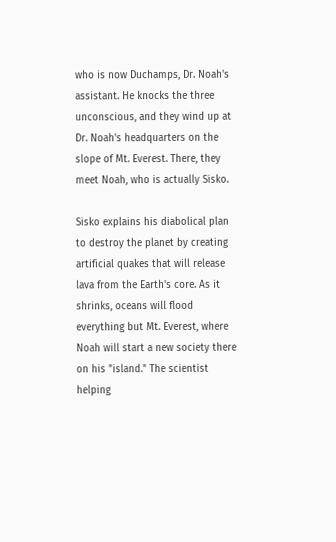who is now Duchamps, Dr. Noah's assistant. He knocks the three unconscious, and they wind up at Dr. Noah's headquarters on the slope of Mt. Everest. There, they meet Noah, who is actually Sisko.

Sisko explains his diabolical plan to destroy the planet by creating artificial quakes that will release lava from the Earth's core. As it shrinks, oceans will flood everything but Mt. Everest, where Noah will start a new society there on his "island." The scientist helping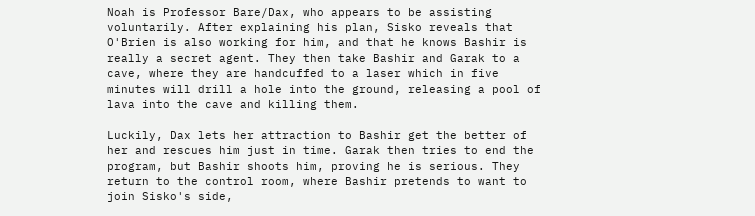Noah is Professor Bare/Dax, who appears to be assisting voluntarily. After explaining his plan, Sisko reveals that O'Brien is also working for him, and that he knows Bashir is really a secret agent. They then take Bashir and Garak to a cave, where they are handcuffed to a laser which in five minutes will drill a hole into the ground, releasing a pool of lava into the cave and killing them.

Luckily, Dax lets her attraction to Bashir get the better of her and rescues him just in time. Garak then tries to end the program, but Bashir shoots him, proving he is serious. They return to the control room, where Bashir pretends to want to join Sisko's side,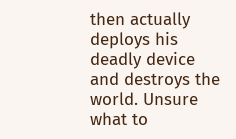then actually deploys his deadly device and destroys the world. Unsure what to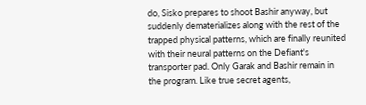do, Sisko prepares to shoot Bashir anyway, but suddenly dematerializes along with the rest of the trapped physical patterns, which are finally reunited with their neural patterns on the Defiant's transporter pad. Only Garak and Bashir remain in the program. Like true secret agents,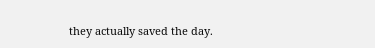they actually saved the day.